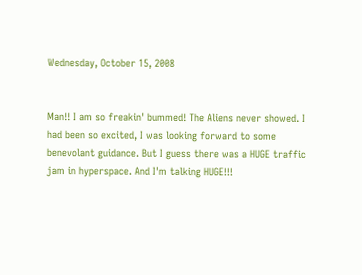Wednesday, October 15, 2008


Man!! I am so freakin' bummed! The Aliens never showed. I had been so excited, I was looking forward to some benevolant guidance. But I guess there was a HUGE traffic jam in hyperspace. And I'm talking HUGE!!!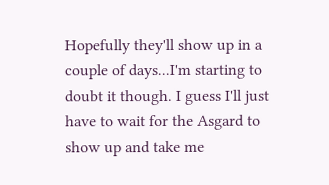Hopefully they'll show up in a couple of days...I'm starting to doubt it though. I guess I'll just have to wait for the Asgard to show up and take me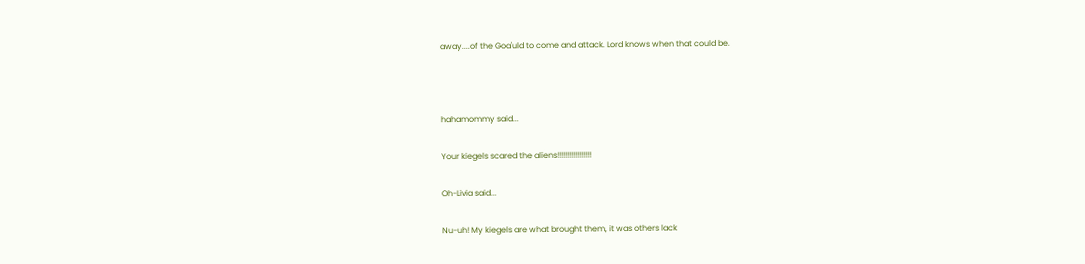away....of the Goa'uld to come and attack. Lord knows when that could be.



hahamommy said...

Your kiegels scared the aliens!!!!!!!!!!!!!!!!!

Oh-Livia said...

Nu-uh! My kiegels are what brought them, it was others lack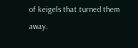of keigels that turned them away.